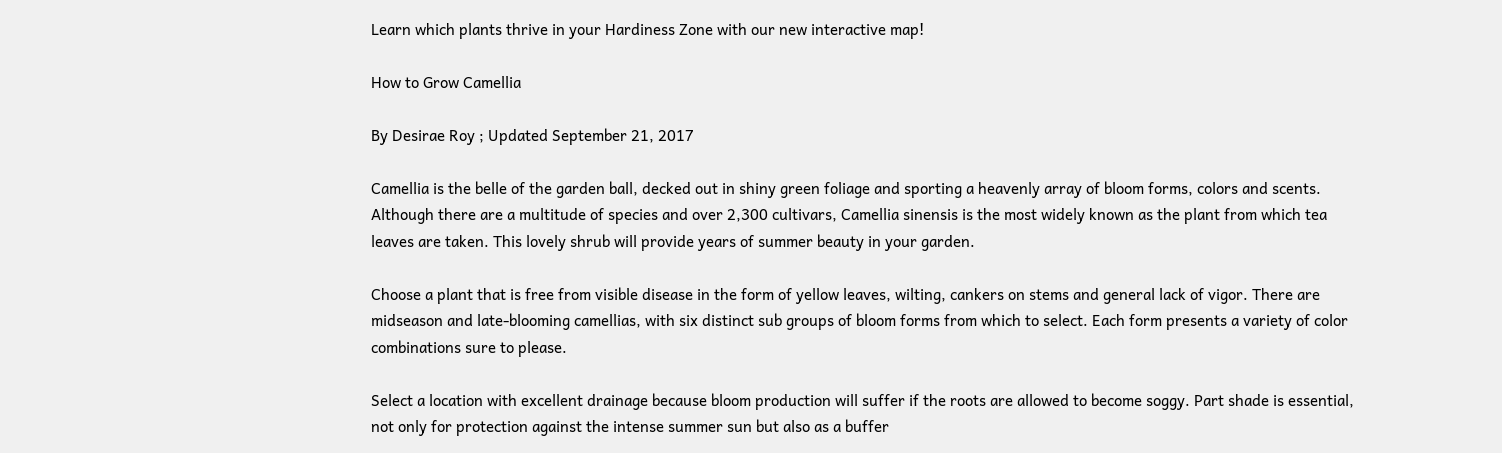Learn which plants thrive in your Hardiness Zone with our new interactive map!

How to Grow Camellia

By Desirae Roy ; Updated September 21, 2017

Camellia is the belle of the garden ball, decked out in shiny green foliage and sporting a heavenly array of bloom forms, colors and scents. Although there are a multitude of species and over 2,300 cultivars, Camellia sinensis is the most widely known as the plant from which tea leaves are taken. This lovely shrub will provide years of summer beauty in your garden.

Choose a plant that is free from visible disease in the form of yellow leaves, wilting, cankers on stems and general lack of vigor. There are midseason and late-blooming camellias, with six distinct sub groups of bloom forms from which to select. Each form presents a variety of color combinations sure to please.

Select a location with excellent drainage because bloom production will suffer if the roots are allowed to become soggy. Part shade is essential, not only for protection against the intense summer sun but also as a buffer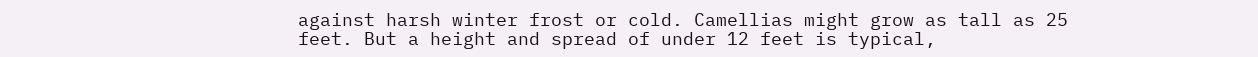against harsh winter frost or cold. Camellias might grow as tall as 25 feet. But a height and spread of under 12 feet is typical,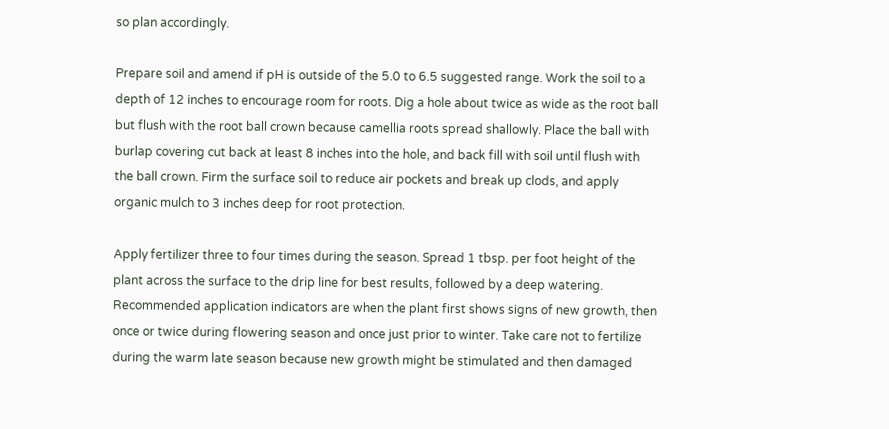so plan accordingly.

Prepare soil and amend if pH is outside of the 5.0 to 6.5 suggested range. Work the soil to a depth of 12 inches to encourage room for roots. Dig a hole about twice as wide as the root ball but flush with the root ball crown because camellia roots spread shallowly. Place the ball with burlap covering cut back at least 8 inches into the hole, and back fill with soil until flush with the ball crown. Firm the surface soil to reduce air pockets and break up clods, and apply organic mulch to 3 inches deep for root protection.

Apply fertilizer three to four times during the season. Spread 1 tbsp. per foot height of the plant across the surface to the drip line for best results, followed by a deep watering. Recommended application indicators are when the plant first shows signs of new growth, then once or twice during flowering season and once just prior to winter. Take care not to fertilize during the warm late season because new growth might be stimulated and then damaged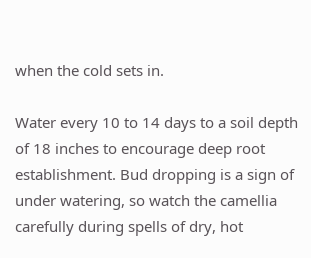when the cold sets in.

Water every 10 to 14 days to a soil depth of 18 inches to encourage deep root establishment. Bud dropping is a sign of under watering, so watch the camellia carefully during spells of dry, hot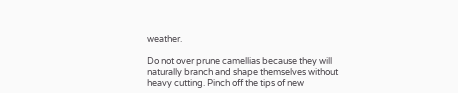weather.

Do not over prune camellias because they will naturally branch and shape themselves without heavy cutting. Pinch off the tips of new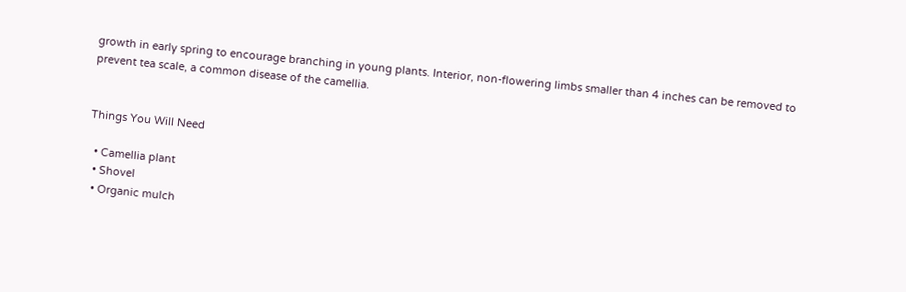growth in early spring to encourage branching in young plants. Interior, non-flowering limbs smaller than 4 inches can be removed to prevent tea scale, a common disease of the camellia.


Things You Will Need

  • Camellia plant
  • Shovel
  • Organic mulch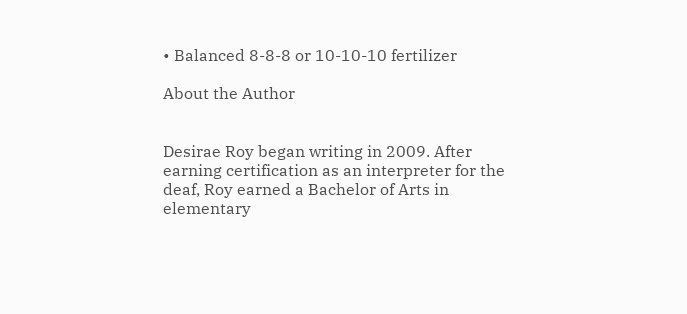• Balanced 8-8-8 or 10-10-10 fertilizer

About the Author


Desirae Roy began writing in 2009. After earning certification as an interpreter for the deaf, Roy earned a Bachelor of Arts in elementary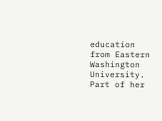education from Eastern Washington University. Part of her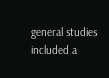general studies included a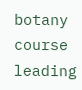botany course leading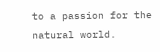to a passion for the natural world.